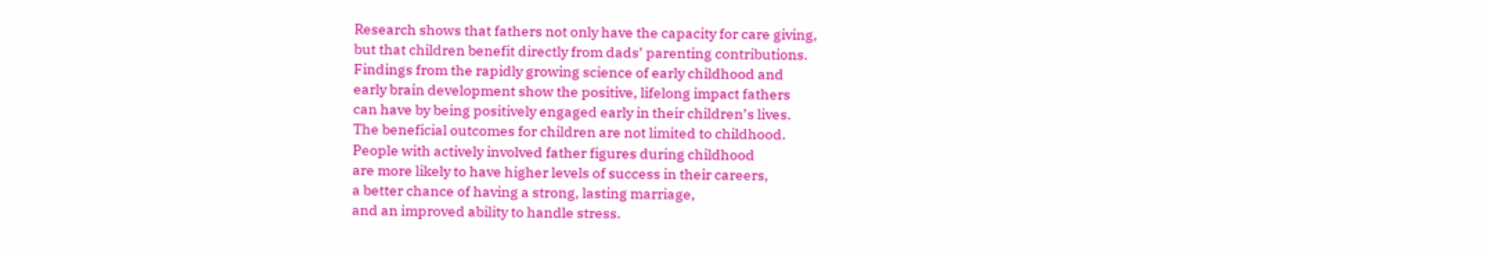Research shows that fathers not only have the capacity for care giving,
but that children benefit directly from dads’ parenting contributions.
Findings from the rapidly growing science of early childhood and
early brain development show the positive, lifelong impact fathers
can have by being positively engaged early in their children’s lives.
The beneficial outcomes for children are not limited to childhood.
People with actively involved father figures during childhood
are more likely to have higher levels of success in their careers,
a better chance of having a strong, lasting marriage,
and an improved ability to handle stress.